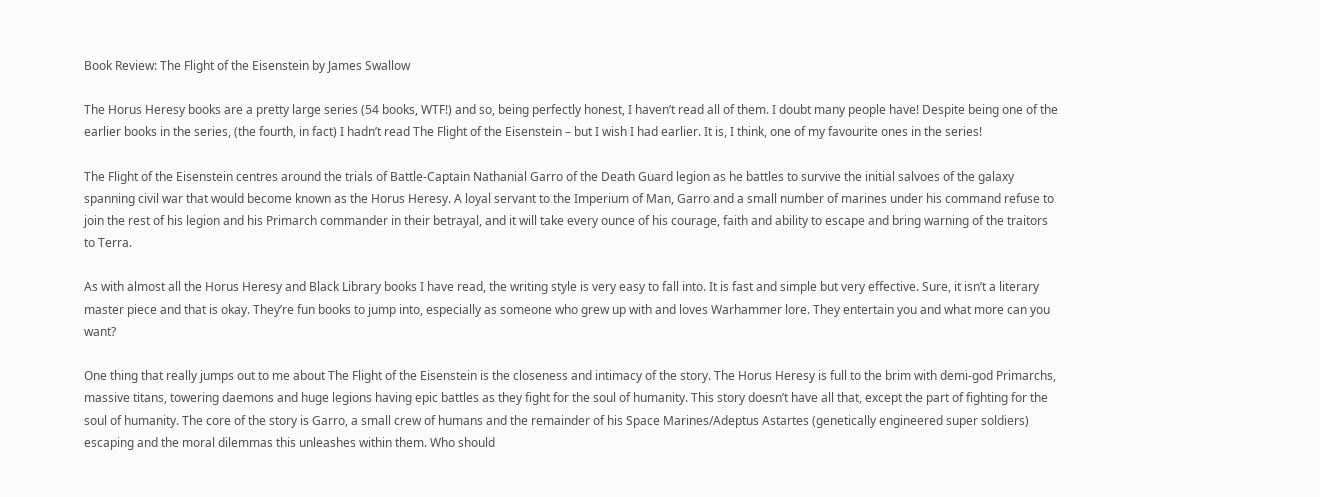Book Review: The Flight of the Eisenstein by James Swallow

The Horus Heresy books are a pretty large series (54 books, WTF!) and so, being perfectly honest, I haven’t read all of them. I doubt many people have! Despite being one of the earlier books in the series, (the fourth, in fact) I hadn’t read The Flight of the Eisenstein – but I wish I had earlier. It is, I think, one of my favourite ones in the series!

The Flight of the Eisenstein centres around the trials of Battle-Captain Nathanial Garro of the Death Guard legion as he battles to survive the initial salvoes of the galaxy spanning civil war that would become known as the Horus Heresy. A loyal servant to the Imperium of Man, Garro and a small number of marines under his command refuse to join the rest of his legion and his Primarch commander in their betrayal, and it will take every ounce of his courage, faith and ability to escape and bring warning of the traitors to Terra.

As with almost all the Horus Heresy and Black Library books I have read, the writing style is very easy to fall into. It is fast and simple but very effective. Sure, it isn’t a literary master piece and that is okay. They’re fun books to jump into, especially as someone who grew up with and loves Warhammer lore. They entertain you and what more can you want?

One thing that really jumps out to me about The Flight of the Eisenstein is the closeness and intimacy of the story. The Horus Heresy is full to the brim with demi-god Primarchs, massive titans, towering daemons and huge legions having epic battles as they fight for the soul of humanity. This story doesn’t have all that, except the part of fighting for the soul of humanity. The core of the story is Garro, a small crew of humans and the remainder of his Space Marines/Adeptus Astartes (genetically engineered super soldiers) escaping and the moral dilemmas this unleashes within them. Who should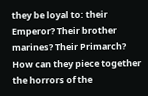they be loyal to: their Emperor? Their brother marines? Their Primarch? How can they piece together the horrors of the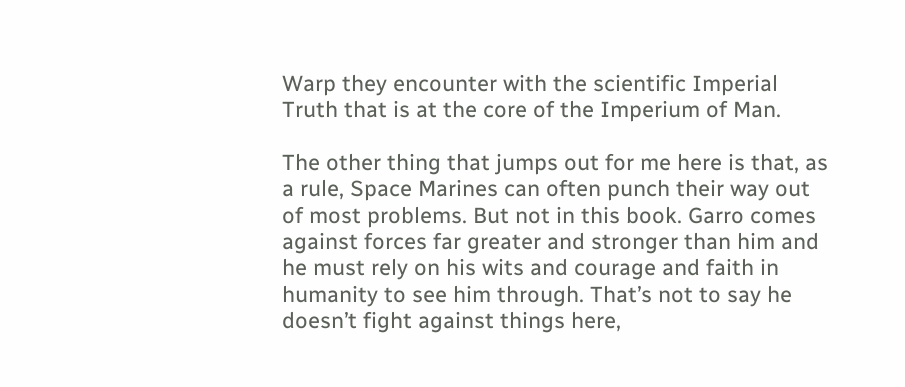Warp they encounter with the scientific Imperial Truth that is at the core of the Imperium of Man.

The other thing that jumps out for me here is that, as a rule, Space Marines can often punch their way out of most problems. But not in this book. Garro comes against forces far greater and stronger than him and he must rely on his wits and courage and faith in humanity to see him through. That’s not to say he doesn’t fight against things here,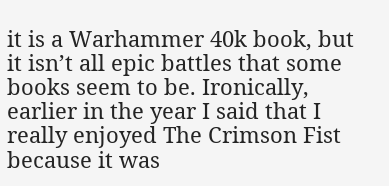it is a Warhammer 40k book, but it isn’t all epic battles that some books seem to be. Ironically, earlier in the year I said that I really enjoyed The Crimson Fist because it was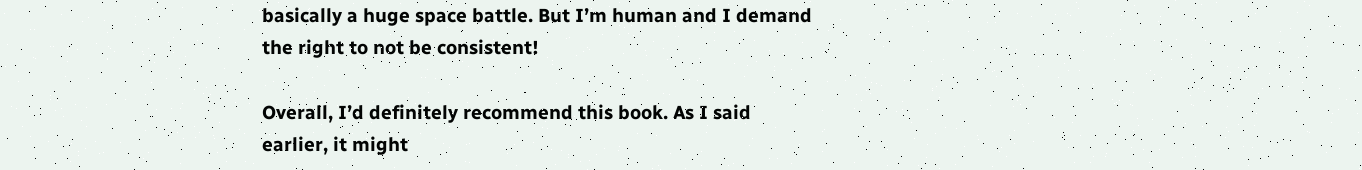basically a huge space battle. But I’m human and I demand the right to not be consistent!

Overall, I’d definitely recommend this book. As I said earlier, it might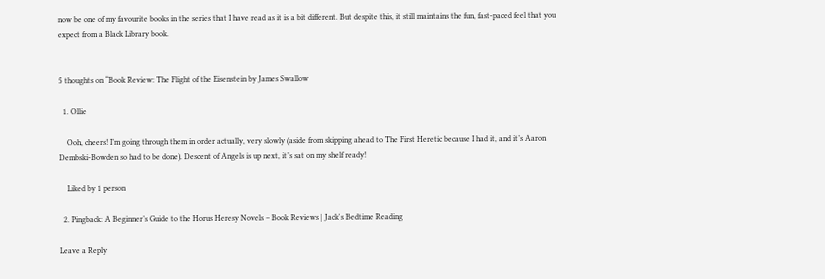now be one of my favourite books in the series that I have read as it is a bit different. But despite this, it still maintains the fun, fast-paced feel that you expect from a Black Library book.


5 thoughts on “Book Review: The Flight of the Eisenstein by James Swallow

  1. Ollie

    Ooh, cheers! I’m going through them in order actually, very slowly (aside from skipping ahead to The First Heretic because I had it, and it’s Aaron Dembski-Bowden so had to be done). Descent of Angels is up next, it’s sat on my shelf ready!

    Liked by 1 person

  2. Pingback: A Beginner’s Guide to the Horus Heresy Novels – Book Reviews | Jack's Bedtime Reading

Leave a Reply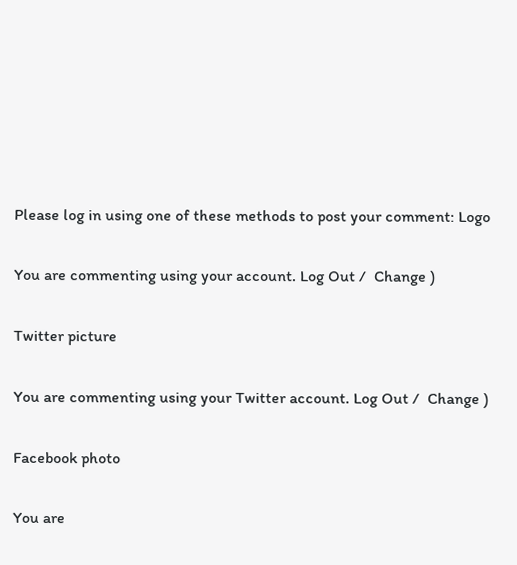Please log in using one of these methods to post your comment: Logo

You are commenting using your account. Log Out /  Change )

Twitter picture

You are commenting using your Twitter account. Log Out /  Change )

Facebook photo

You are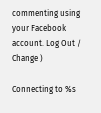commenting using your Facebook account. Log Out /  Change )

Connecting to %s